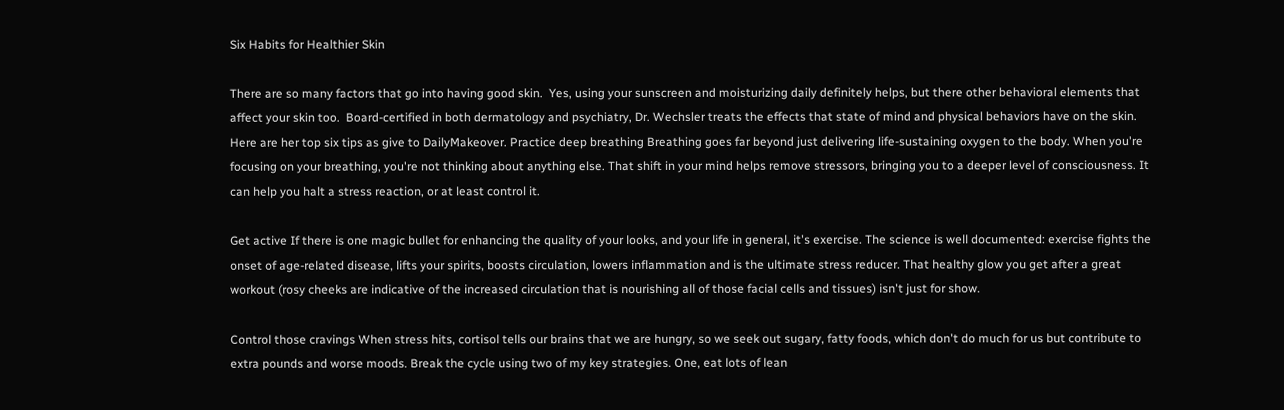Six Habits for Healthier Skin

There are so many factors that go into having good skin.  Yes, using your sunscreen and moisturizing daily definitely helps, but there other behavioral elements that affect your skin too.  Board-certified in both dermatology and psychiatry, Dr. Wechsler treats the effects that state of mind and physical behaviors have on the skin.  Here are her top six tips as give to DailyMakeover. Practice deep breathing Breathing goes far beyond just delivering life-sustaining oxygen to the body. When you're focusing on your breathing, you're not thinking about anything else. That shift in your mind helps remove stressors, bringing you to a deeper level of consciousness. It can help you halt a stress reaction, or at least control it.

Get active If there is one magic bullet for enhancing the quality of your looks, and your life in general, it's exercise. The science is well documented: exercise fights the onset of age-related disease, lifts your spirits, boosts circulation, lowers inflammation and is the ultimate stress reducer. That healthy glow you get after a great workout (rosy cheeks are indicative of the increased circulation that is nourishing all of those facial cells and tissues) isn't just for show.

Control those cravings When stress hits, cortisol tells our brains that we are hungry, so we seek out sugary, fatty foods, which don't do much for us but contribute to extra pounds and worse moods. Break the cycle using two of my key strategies. One, eat lots of lean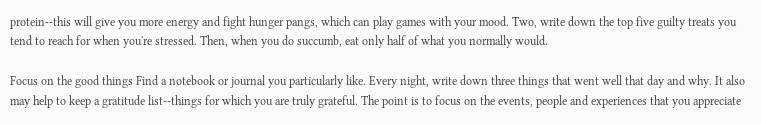protein--this will give you more energy and fight hunger pangs, which can play games with your mood. Two, write down the top five guilty treats you tend to reach for when you're stressed. Then, when you do succumb, eat only half of what you normally would.

Focus on the good things Find a notebook or journal you particularly like. Every night, write down three things that went well that day and why. It also may help to keep a gratitude list--things for which you are truly grateful. The point is to focus on the events, people and experiences that you appreciate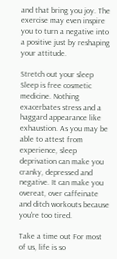and that bring you joy. The exercise may even inspire you to turn a negative into a positive just by reshaping your attitude.

Stretch out your sleep Sleep is free cosmetic medicine. Nothing exacerbates stress and a haggard appearance like exhaustion. As you may be able to attest from experience, sleep deprivation can make you cranky, depressed and negative. It can make you overeat, over caffeinate and ditch workouts because you're too tired.

Take a time out For most of us, life is so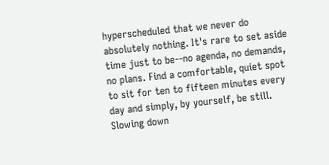hyperscheduled that we never do absolutely nothing. It's rare to set aside time just to be--no agenda, no demands, no plans. Find a comfortable, quiet spot to sit for ten to fifteen minutes every day and simply, by yourself, be still. Slowing down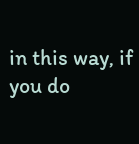in this way, if you do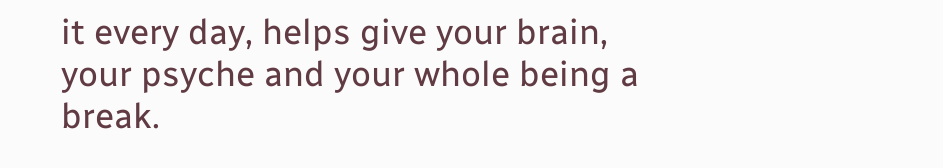it every day, helps give your brain, your psyche and your whole being a break.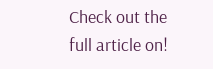Check out the full article on!